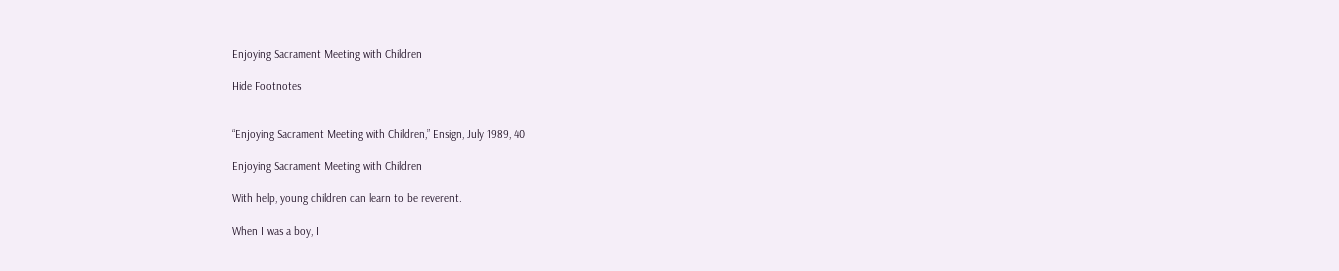Enjoying Sacrament Meeting with Children

Hide Footnotes


“Enjoying Sacrament Meeting with Children,” Ensign, July 1989, 40

Enjoying Sacrament Meeting with Children

With help, young children can learn to be reverent.

When I was a boy, I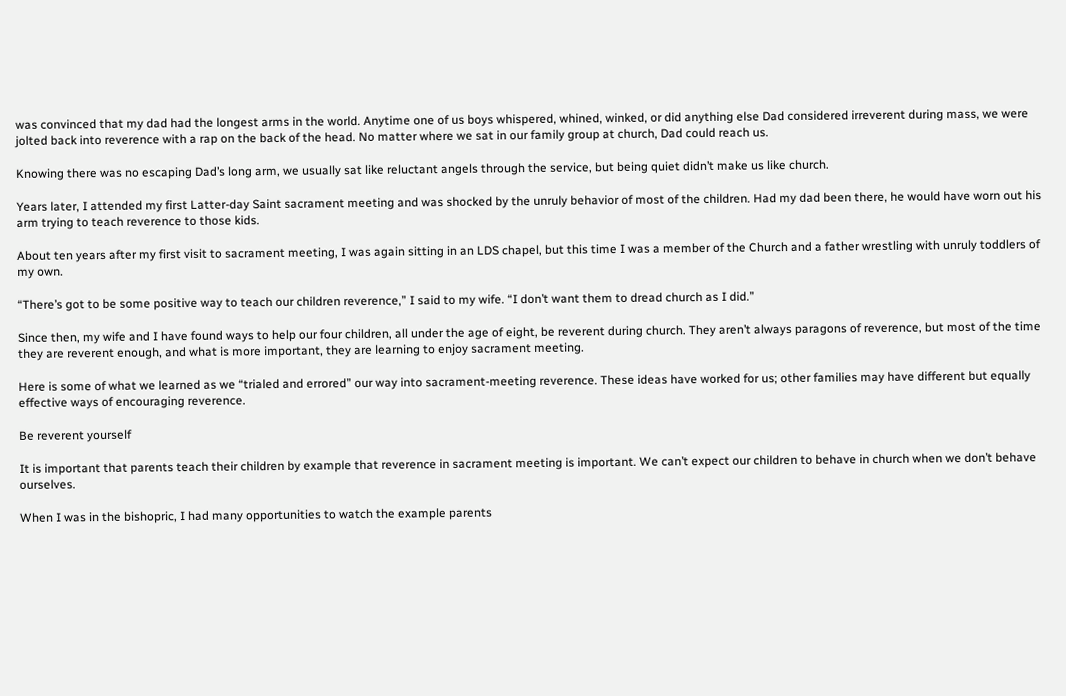was convinced that my dad had the longest arms in the world. Anytime one of us boys whispered, whined, winked, or did anything else Dad considered irreverent during mass, we were jolted back into reverence with a rap on the back of the head. No matter where we sat in our family group at church, Dad could reach us.

Knowing there was no escaping Dad’s long arm, we usually sat like reluctant angels through the service, but being quiet didn’t make us like church.

Years later, I attended my first Latter-day Saint sacrament meeting and was shocked by the unruly behavior of most of the children. Had my dad been there, he would have worn out his arm trying to teach reverence to those kids.

About ten years after my first visit to sacrament meeting, I was again sitting in an LDS chapel, but this time I was a member of the Church and a father wrestling with unruly toddlers of my own.

“There’s got to be some positive way to teach our children reverence,” I said to my wife. “I don’t want them to dread church as I did.”

Since then, my wife and I have found ways to help our four children, all under the age of eight, be reverent during church. They aren’t always paragons of reverence, but most of the time they are reverent enough, and what is more important, they are learning to enjoy sacrament meeting.

Here is some of what we learned as we “trialed and errored” our way into sacrament-meeting reverence. These ideas have worked for us; other families may have different but equally effective ways of encouraging reverence.

Be reverent yourself

It is important that parents teach their children by example that reverence in sacrament meeting is important. We can’t expect our children to behave in church when we don’t behave ourselves.

When I was in the bishopric, I had many opportunities to watch the example parents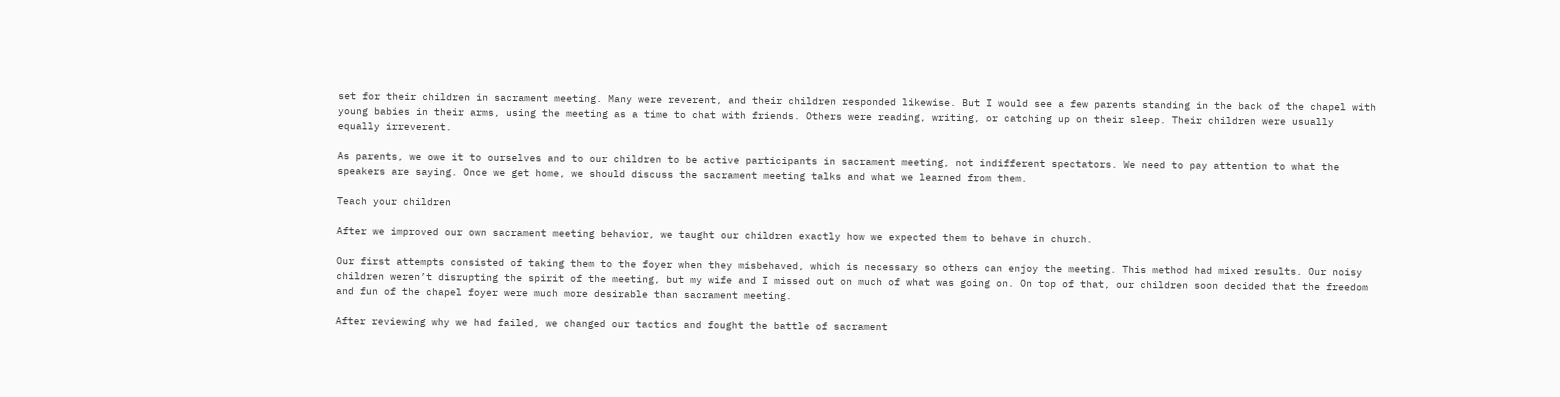set for their children in sacrament meeting. Many were reverent, and their children responded likewise. But I would see a few parents standing in the back of the chapel with young babies in their arms, using the meeting as a time to chat with friends. Others were reading, writing, or catching up on their sleep. Their children were usually equally irreverent.

As parents, we owe it to ourselves and to our children to be active participants in sacrament meeting, not indifferent spectators. We need to pay attention to what the speakers are saying. Once we get home, we should discuss the sacrament meeting talks and what we learned from them.

Teach your children

After we improved our own sacrament meeting behavior, we taught our children exactly how we expected them to behave in church.

Our first attempts consisted of taking them to the foyer when they misbehaved, which is necessary so others can enjoy the meeting. This method had mixed results. Our noisy children weren’t disrupting the spirit of the meeting, but my wife and I missed out on much of what was going on. On top of that, our children soon decided that the freedom and fun of the chapel foyer were much more desirable than sacrament meeting.

After reviewing why we had failed, we changed our tactics and fought the battle of sacrament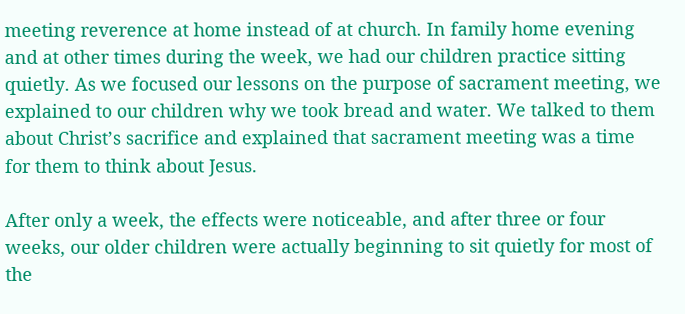meeting reverence at home instead of at church. In family home evening and at other times during the week, we had our children practice sitting quietly. As we focused our lessons on the purpose of sacrament meeting, we explained to our children why we took bread and water. We talked to them about Christ’s sacrifice and explained that sacrament meeting was a time for them to think about Jesus.

After only a week, the effects were noticeable, and after three or four weeks, our older children were actually beginning to sit quietly for most of the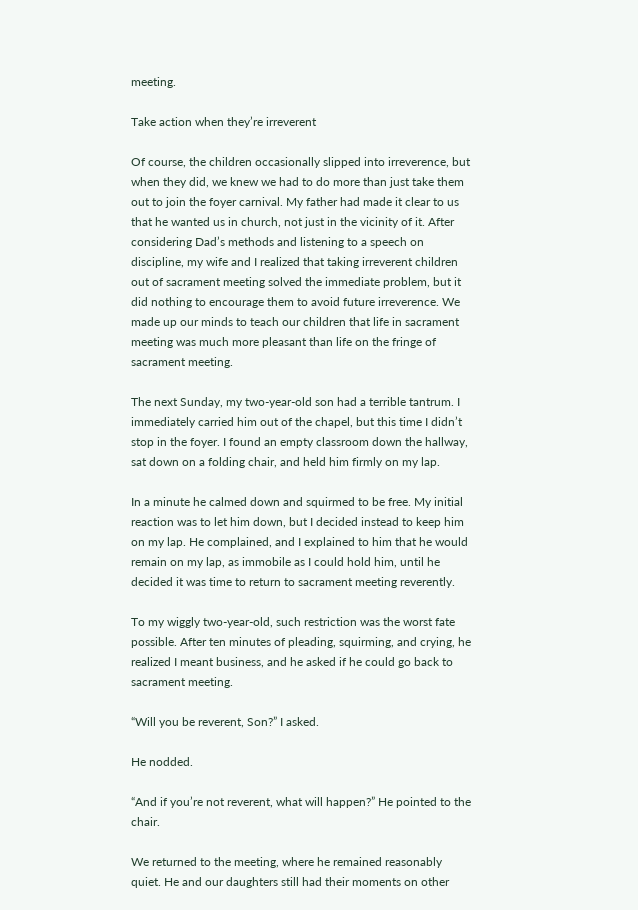meeting.

Take action when they’re irreverent

Of course, the children occasionally slipped into irreverence, but when they did, we knew we had to do more than just take them out to join the foyer carnival. My father had made it clear to us that he wanted us in church, not just in the vicinity of it. After considering Dad’s methods and listening to a speech on discipline, my wife and I realized that taking irreverent children out of sacrament meeting solved the immediate problem, but it did nothing to encourage them to avoid future irreverence. We made up our minds to teach our children that life in sacrament meeting was much more pleasant than life on the fringe of sacrament meeting.

The next Sunday, my two-year-old son had a terrible tantrum. I immediately carried him out of the chapel, but this time I didn’t stop in the foyer. I found an empty classroom down the hallway, sat down on a folding chair, and held him firmly on my lap.

In a minute he calmed down and squirmed to be free. My initial reaction was to let him down, but I decided instead to keep him on my lap. He complained, and I explained to him that he would remain on my lap, as immobile as I could hold him, until he decided it was time to return to sacrament meeting reverently.

To my wiggly two-year-old, such restriction was the worst fate possible. After ten minutes of pleading, squirming, and crying, he realized I meant business, and he asked if he could go back to sacrament meeting.

“Will you be reverent, Son?” I asked.

He nodded.

“And if you’re not reverent, what will happen?” He pointed to the chair.

We returned to the meeting, where he remained reasonably quiet. He and our daughters still had their moments on other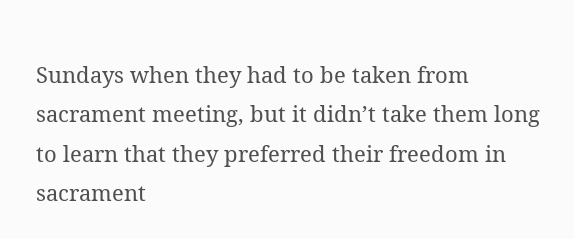Sundays when they had to be taken from sacrament meeting, but it didn’t take them long to learn that they preferred their freedom in sacrament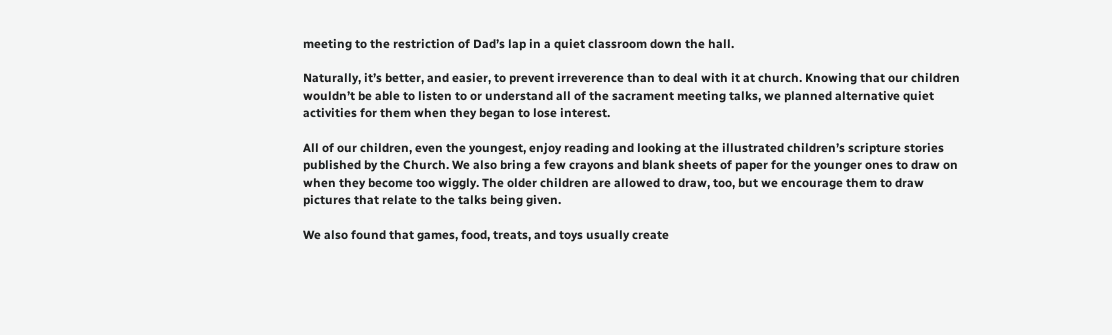meeting to the restriction of Dad’s lap in a quiet classroom down the hall.

Naturally, it’s better, and easier, to prevent irreverence than to deal with it at church. Knowing that our children wouldn’t be able to listen to or understand all of the sacrament meeting talks, we planned alternative quiet activities for them when they began to lose interest.

All of our children, even the youngest, enjoy reading and looking at the illustrated children’s scripture stories published by the Church. We also bring a few crayons and blank sheets of paper for the younger ones to draw on when they become too wiggly. The older children are allowed to draw, too, but we encourage them to draw pictures that relate to the talks being given.

We also found that games, food, treats, and toys usually create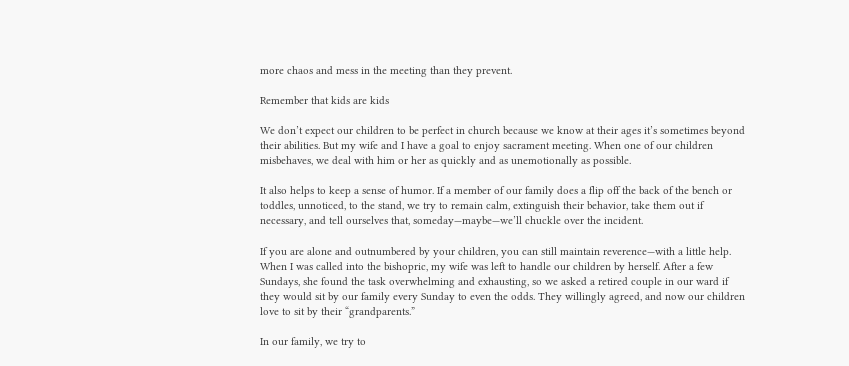more chaos and mess in the meeting than they prevent.

Remember that kids are kids

We don’t expect our children to be perfect in church because we know at their ages it’s sometimes beyond their abilities. But my wife and I have a goal to enjoy sacrament meeting. When one of our children misbehaves, we deal with him or her as quickly and as unemotionally as possible.

It also helps to keep a sense of humor. If a member of our family does a flip off the back of the bench or toddles, unnoticed, to the stand, we try to remain calm, extinguish their behavior, take them out if necessary, and tell ourselves that, someday—maybe—we’ll chuckle over the incident.

If you are alone and outnumbered by your children, you can still maintain reverence—with a little help. When I was called into the bishopric, my wife was left to handle our children by herself. After a few Sundays, she found the task overwhelming and exhausting, so we asked a retired couple in our ward if they would sit by our family every Sunday to even the odds. They willingly agreed, and now our children love to sit by their “grandparents.”

In our family, we try to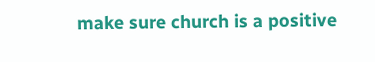make sure church is a positive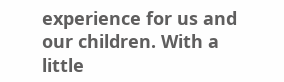experience for us and our children. With a little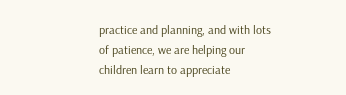practice and planning, and with lots of patience, we are helping our children learn to appreciate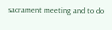sacrament meeting and to do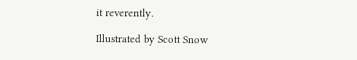it reverently.

Illustrated by Scott Snow